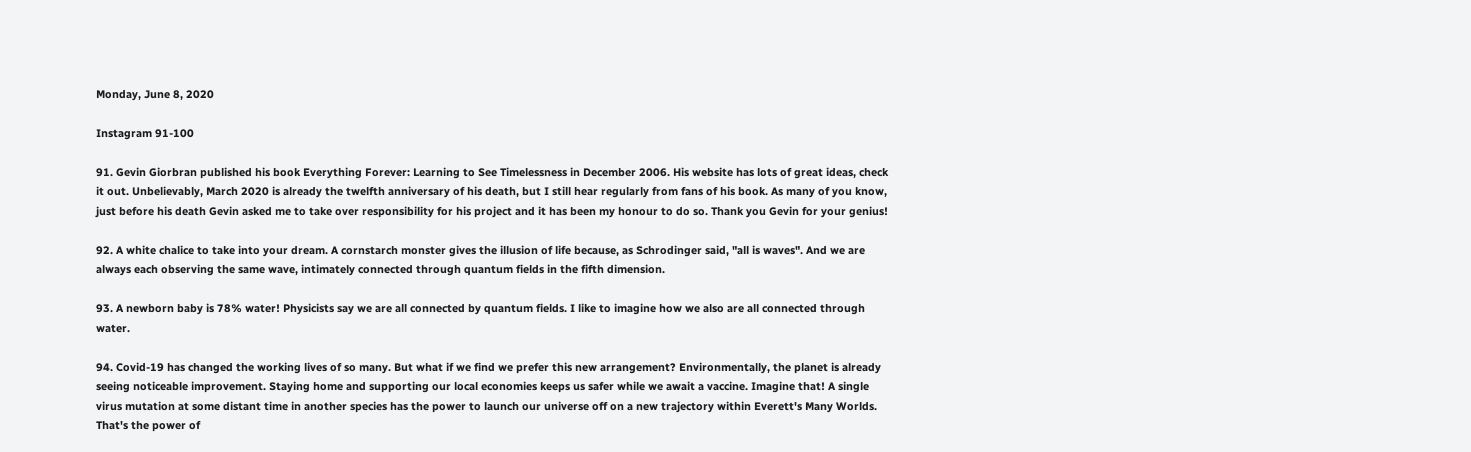Monday, June 8, 2020

Instagram 91-100

91. Gevin Giorbran published his book Everything Forever: Learning to See Timelessness in December 2006. His website has lots of great ideas, check it out. Unbelievably, March 2020 is already the twelfth anniversary of his death, but I still hear regularly from fans of his book. As many of you know, just before his death Gevin asked me to take over responsibility for his project and it has been my honour to do so. Thank you Gevin for your genius!

92. A white chalice to take into your dream. A cornstarch monster gives the illusion of life because, as Schrodinger said, "all is waves". And we are always each observing the same wave, intimately connected through quantum fields in the fifth dimension.

93. A newborn baby is 78% water! Physicists say we are all connected by quantum fields. I like to imagine how we also are all connected through water.

94. Covid-19 has changed the working lives of so many. But what if we find we prefer this new arrangement? Environmentally, the planet is already seeing noticeable improvement. Staying home and supporting our local economies keeps us safer while we await a vaccine. Imagine that! A single virus mutation at some distant time in another species has the power to launch our universe off on a new trajectory within Everett's Many Worlds. That's the power of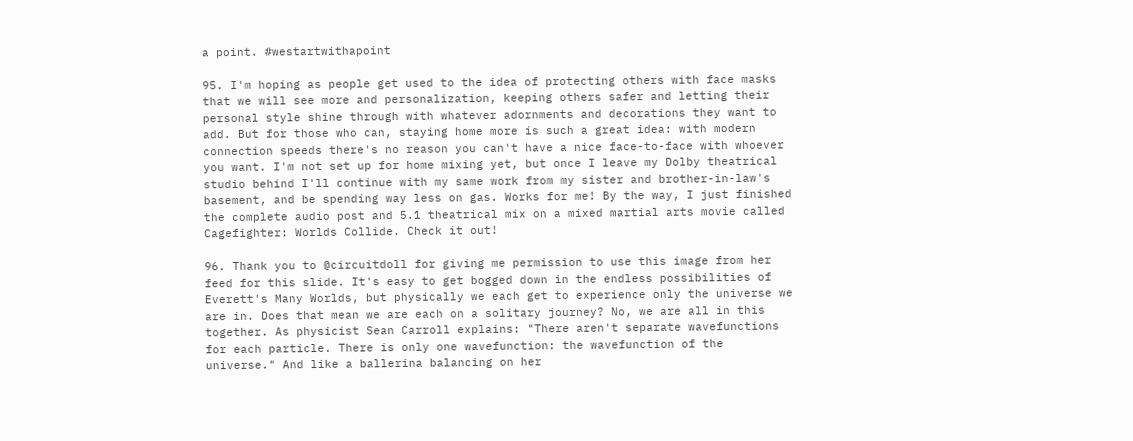a point. #westartwithapoint

95. I'm hoping as people get used to the idea of protecting others with face masks that we will see more and personalization, keeping others safer and letting their personal style shine through with whatever adornments and decorations they want to add. But for those who can, staying home more is such a great idea: with modern connection speeds there's no reason you can't have a nice face-to-face with whoever you want. I'm not set up for home mixing yet, but once I leave my Dolby theatrical studio behind I'll continue with my same work from my sister and brother-in-law's basement, and be spending way less on gas. Works for me! By the way, I just finished the complete audio post and 5.1 theatrical mix on a mixed martial arts movie called Cagefighter: Worlds Collide. Check it out!

96. Thank you to @circuitdoll for giving me permission to use this image from her feed for this slide. It's easy to get bogged down in the endless possibilities of Everett's Many Worlds, but physically we each get to experience only the universe we are in. Does that mean we are each on a solitary journey? No, we are all in this together. As physicist Sean Carroll explains: "There aren't separate wavefunctions for each particle. There is only one wavefunction: the wavefunction of the universe." And like a ballerina balancing on her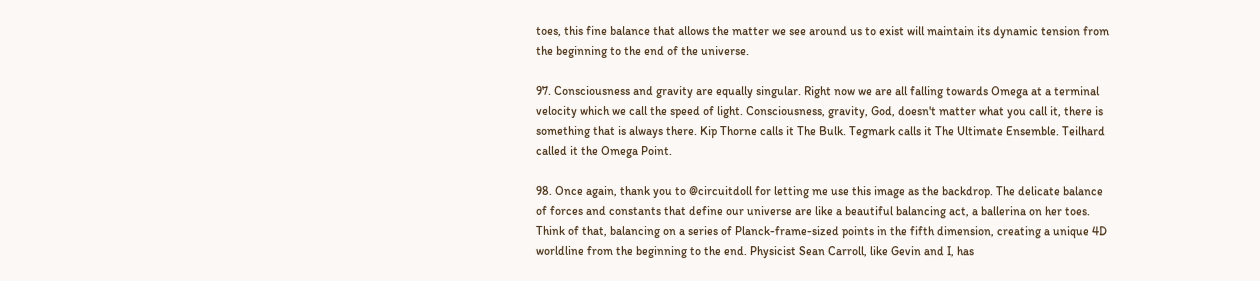toes, this fine balance that allows the matter we see around us to exist will maintain its dynamic tension from the beginning to the end of the universe.

97. Consciousness and gravity are equally singular. Right now we are all falling towards Omega at a terminal velocity which we call the speed of light. Consciousness, gravity, God, doesn't matter what you call it, there is something that is always there. Kip Thorne calls it The Bulk. Tegmark calls it The Ultimate Ensemble. Teilhard called it the Omega Point.

98. Once again, thank you to @circuitdoll for letting me use this image as the backdrop. The delicate balance of forces and constants that define our universe are like a beautiful balancing act, a ballerina on her toes. Think of that, balancing on a series of Planck-frame-sized points in the fifth dimension, creating a unique 4D worldline from the beginning to the end. Physicist Sean Carroll, like Gevin and I, has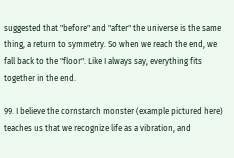suggested that "before" and "after" the universe is the same thing, a return to symmetry. So when we reach the end, we fall back to the "floor". Like I always say, everything fits together in the end.

99. I believe the cornstarch monster (example pictured here) teaches us that we recognize life as a vibration, and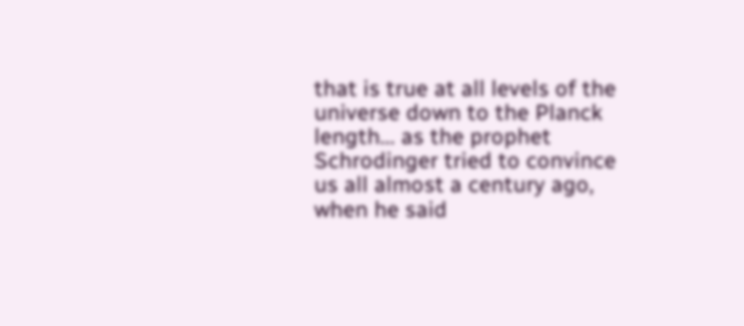that is true at all levels of the universe down to the Planck length... as the prophet Schrodinger tried to convince us all almost a century ago, when he said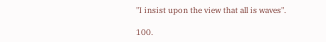"I insist upon the view that all is waves".

100.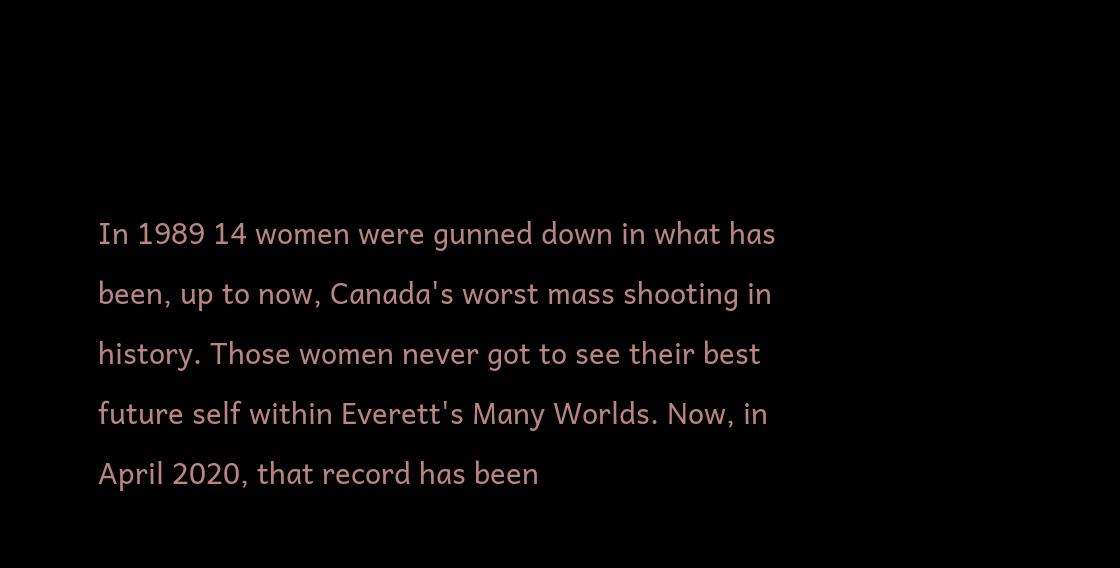In 1989 14 women were gunned down in what has been, up to now, Canada's worst mass shooting in history. Those women never got to see their best future self within Everett's Many Worlds. Now, in April 2020, that record has been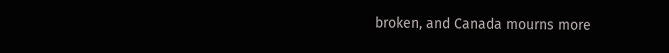broken, and Canada mourns more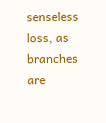senseless loss, as branches are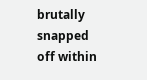brutally snapped off within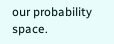our probability space.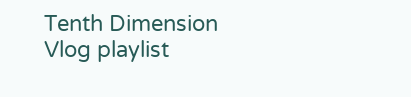Tenth Dimension Vlog playlist